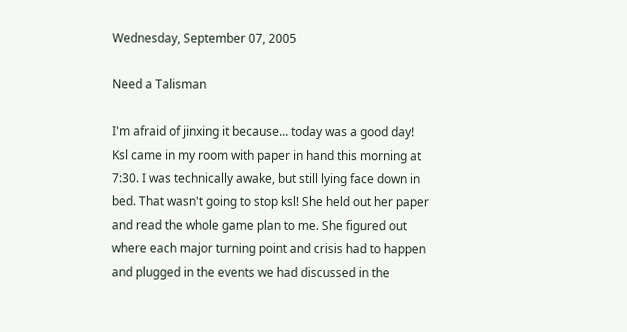Wednesday, September 07, 2005

Need a Talisman

I'm afraid of jinxing it because... today was a good day! Ksl came in my room with paper in hand this morning at 7:30. I was technically awake, but still lying face down in bed. That wasn't going to stop ksl! She held out her paper and read the whole game plan to me. She figured out where each major turning point and crisis had to happen and plugged in the events we had discussed in the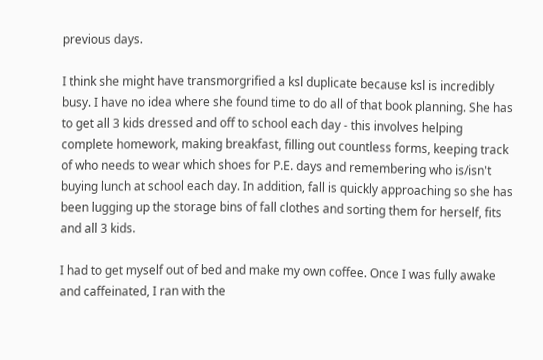previous days.

I think she might have transmorgrified a ksl duplicate because ksl is incredibly busy. I have no idea where she found time to do all of that book planning. She has to get all 3 kids dressed and off to school each day - this involves helping complete homework, making breakfast, filling out countless forms, keeping track of who needs to wear which shoes for P.E. days and remembering who is/isn't buying lunch at school each day. In addition, fall is quickly approaching so she has been lugging up the storage bins of fall clothes and sorting them for herself, fits and all 3 kids.

I had to get myself out of bed and make my own coffee. Once I was fully awake and caffeinated, I ran with the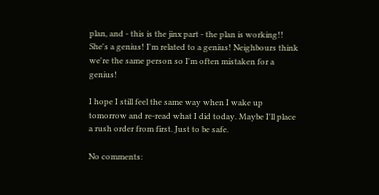plan, and - this is the jinx part - the plan is working!! She's a genius! I'm related to a genius! Neighbours think we're the same person so I'm often mistaken for a genius!

I hope I still feel the same way when I wake up tomorrow and re-read what I did today. Maybe I'll place a rush order from first. Just to be safe.

No comments: